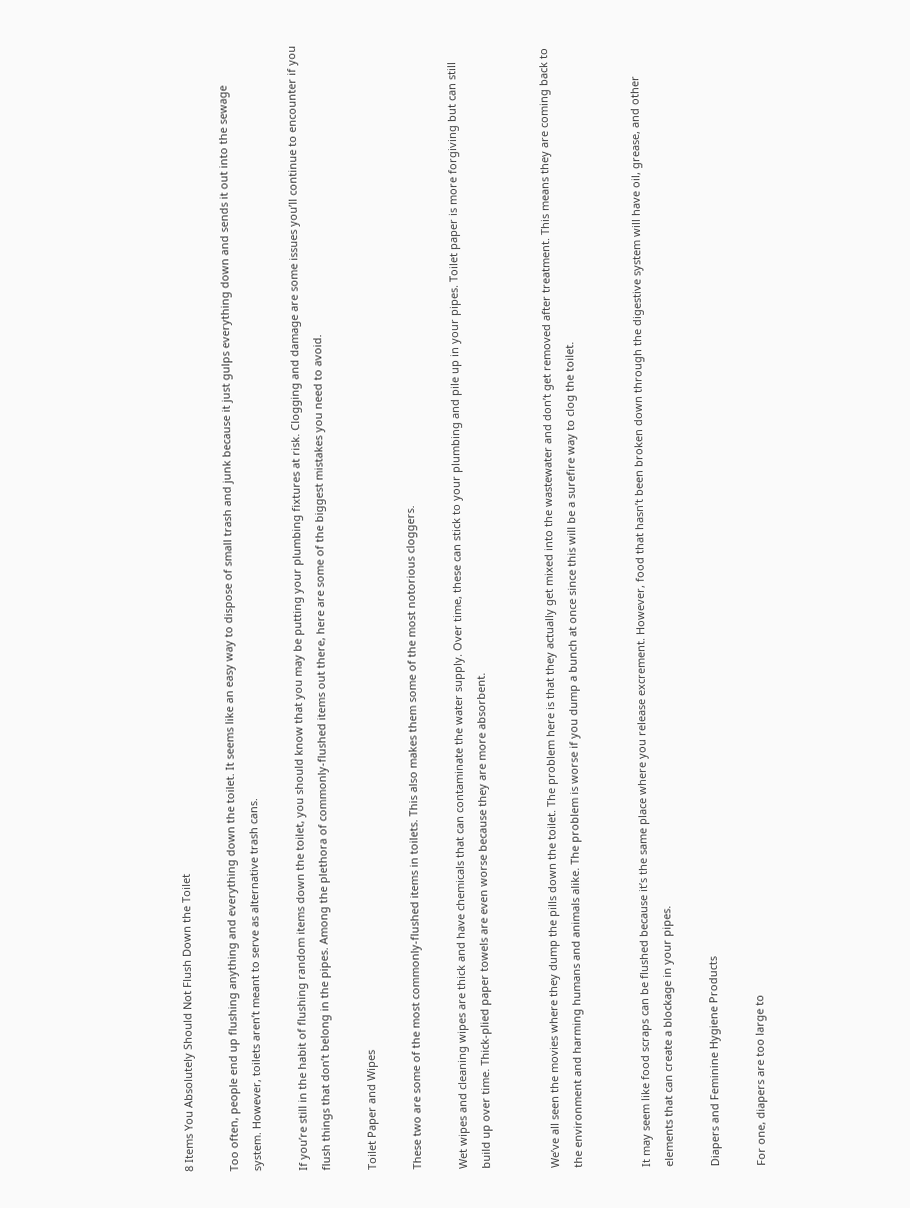8 Items You Absolutely Should Not Flush Down the Toilet

Too often, people end up flushing anything and everything down the toilet. It seems like an easy way to dispose of small trash and junk because it just gulps everything down and sends it out into the sewage system. However, toilets aren’t meant to serve as alternative trash cans.

If you’re still in the habit of flushing random items down the toilet, you should know that you may be putting your plumbing fixtures at risk. Clogging and damage are some issues you’ll continue to encounter if you flush things that don’t belong in the pipes. Among the plethora of commonly-flushed items out there, here are some of the biggest mistakes you need to avoid.

Toilet Paper and Wipes

These two are some of the most commonly-flushed items in toilets. This also makes them some of the most notorious cloggers.

Wet wipes and cleaning wipes are thick and have chemicals that can contaminate the water supply. Over time, these can stick to your plumbing and pile up in your pipes. Toilet paper is more forgiving but can still build up over time. Thick-plied paper towels are even worse because they are more absorbent.


We’ve all seen the movies where they dump the pills down the toilet. The problem here is that they actually get mixed into the wastewater and don’t get removed after treatment. This means they are coming back to the environment and harming humans and animals alike. The problem is worse if you dump a bunch at once since this will be a surefire way to clog the toilet.


It may seem like food scraps can be flushed because it’s the same place where you release excrement. However, food that hasn’t been broken down through the digestive system will have oil, grease, and other elements that can create a blockage in your pipes.

Diapers and Feminine Hygiene Products

For one, diapers are too large to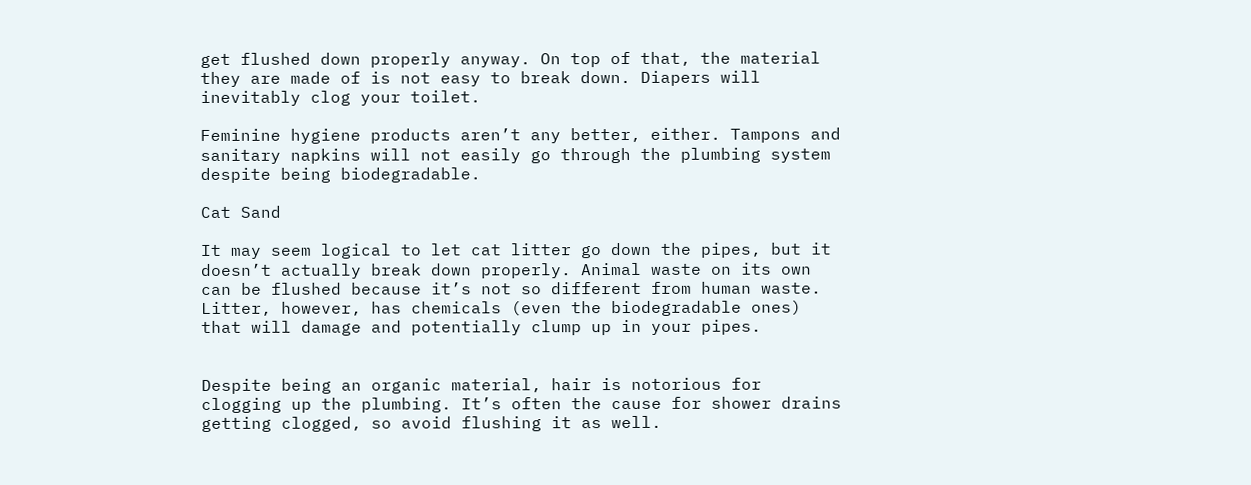get flushed down properly anyway. On top of that, the material they are made of is not easy to break down. Diapers will inevitably clog your toilet.

Feminine hygiene products aren’t any better, either. Tampons and sanitary napkins will not easily go through the plumbing system despite being biodegradable.

Cat Sand

It may seem logical to let cat litter go down the pipes, but it doesn’t actually break down properly. Animal waste on its own can be flushed because it’s not so different from human waste. Litter, however, has chemicals (even the biodegradable ones) that will damage and potentially clump up in your pipes.


Despite being an organic material, hair is notorious for clogging up the plumbing. It’s often the cause for shower drains getting clogged, so avoid flushing it as well.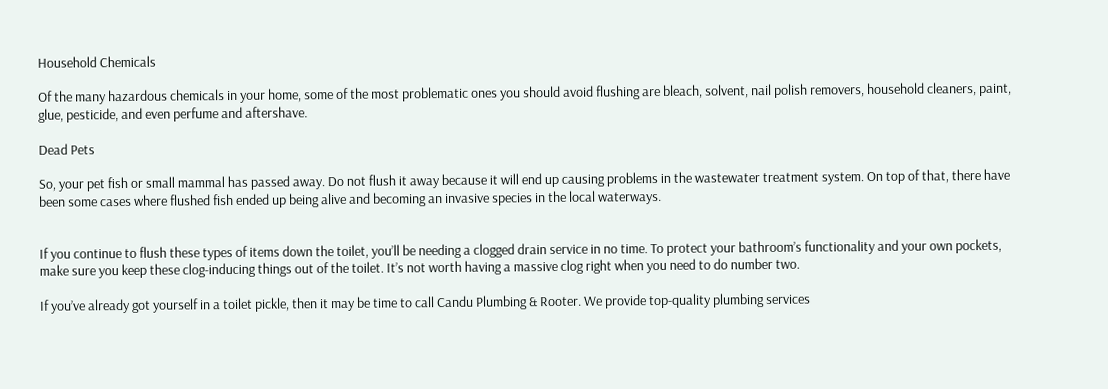Household Chemicals

Of the many hazardous chemicals in your home, some of the most problematic ones you should avoid flushing are bleach, solvent, nail polish removers, household cleaners, paint, glue, pesticide, and even perfume and aftershave.

Dead Pets

So, your pet fish or small mammal has passed away. Do not flush it away because it will end up causing problems in the wastewater treatment system. On top of that, there have been some cases where flushed fish ended up being alive and becoming an invasive species in the local waterways.


If you continue to flush these types of items down the toilet, you’ll be needing a clogged drain service in no time. To protect your bathroom’s functionality and your own pockets, make sure you keep these clog-inducing things out of the toilet. It’s not worth having a massive clog right when you need to do number two.

If you’ve already got yourself in a toilet pickle, then it may be time to call Candu Plumbing & Rooter. We provide top-quality plumbing services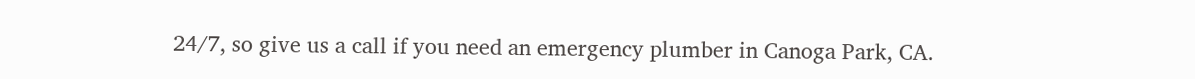24/7, so give us a call if you need an emergency plumber in Canoga Park, CA.